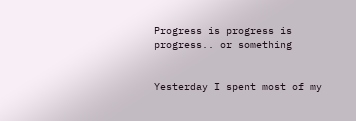Progress is progress is progress.. or something


Yesterday I spent most of my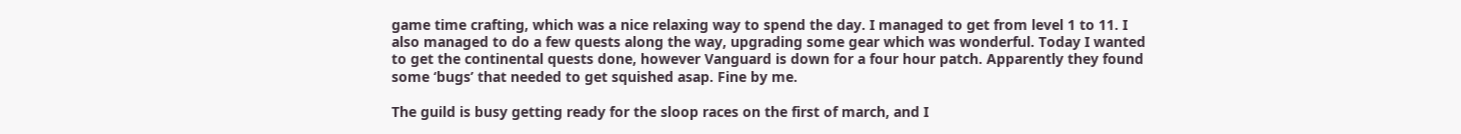game time crafting, which was a nice relaxing way to spend the day. I managed to get from level 1 to 11. I also managed to do a few quests along the way, upgrading some gear which was wonderful. Today I wanted to get the continental quests done, however Vanguard is down for a four hour patch. Apparently they found some ‘bugs’ that needed to get squished asap. Fine by me.

The guild is busy getting ready for the sloop races on the first of march, and I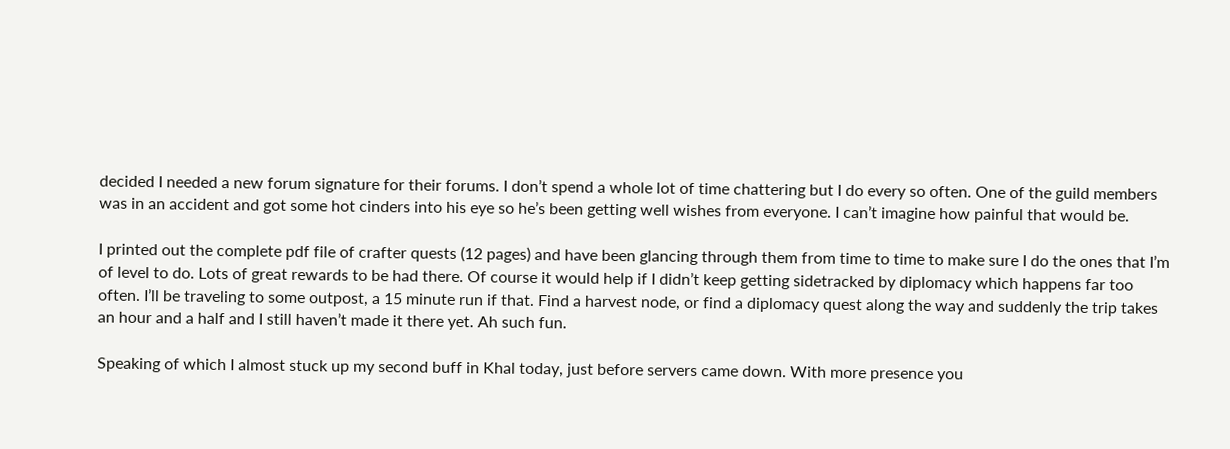decided I needed a new forum signature for their forums. I don’t spend a whole lot of time chattering but I do every so often. One of the guild members was in an accident and got some hot cinders into his eye so he’s been getting well wishes from everyone. I can’t imagine how painful that would be.

I printed out the complete pdf file of crafter quests (12 pages) and have been glancing through them from time to time to make sure I do the ones that I’m of level to do. Lots of great rewards to be had there. Of course it would help if I didn’t keep getting sidetracked by diplomacy which happens far too often. I’ll be traveling to some outpost, a 15 minute run if that. Find a harvest node, or find a diplomacy quest along the way and suddenly the trip takes an hour and a half and I still haven’t made it there yet. Ah such fun.

Speaking of which I almost stuck up my second buff in Khal today, just before servers came down. With more presence you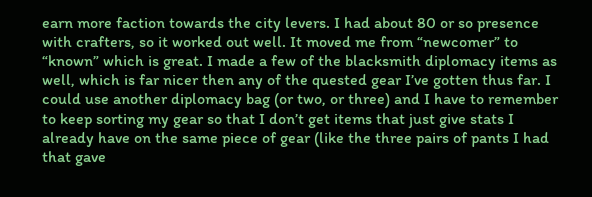earn more faction towards the city levers. I had about 80 or so presence with crafters, so it worked out well. It moved me from “newcomer” to “known” which is great. I made a few of the blacksmith diplomacy items as well, which is far nicer then any of the quested gear I’ve gotten thus far. I could use another diplomacy bag (or two, or three) and I have to remember to keep sorting my gear so that I don’t get items that just give stats I already have on the same piece of gear (like the three pairs of pants I had that gave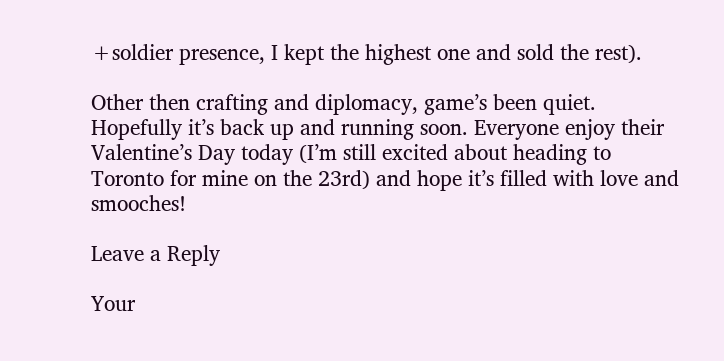+soldier presence, I kept the highest one and sold the rest).

Other then crafting and diplomacy, game’s been quiet. Hopefully it’s back up and running soon. Everyone enjoy their Valentine’s Day today (I’m still excited about heading to Toronto for mine on the 23rd) and hope it’s filled with love and smooches!

Leave a Reply

Your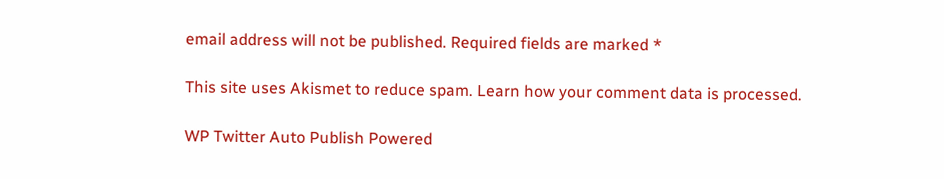email address will not be published. Required fields are marked *

This site uses Akismet to reduce spam. Learn how your comment data is processed.

WP Twitter Auto Publish Powered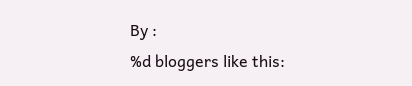By :
%d bloggers like this: